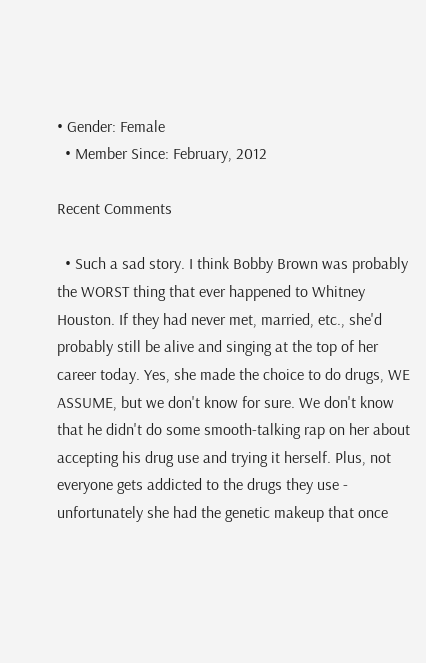• Gender: Female
  • Member Since: February, 2012

Recent Comments

  • Such a sad story. I think Bobby Brown was probably the WORST thing that ever happened to Whitney Houston. If they had never met, married, etc., she'd probably still be alive and singing at the top of her career today. Yes, she made the choice to do drugs, WE ASSUME, but we don't know for sure. We don't know that he didn't do some smooth-talking rap on her about accepting his drug use and trying it herself. Plus, not everyone gets addicted to the drugs they use - unfortunately she had the genetic makeup that once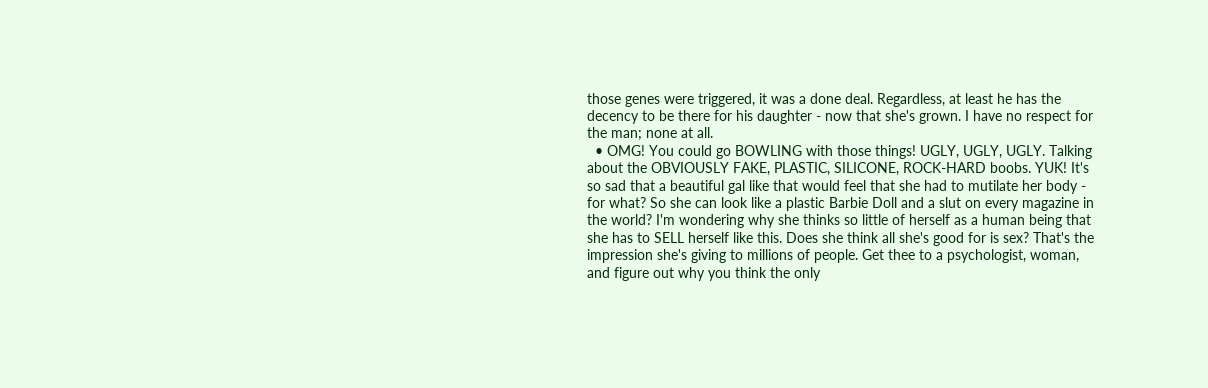those genes were triggered, it was a done deal. Regardless, at least he has the decency to be there for his daughter - now that she's grown. I have no respect for the man; none at all.
  • OMG! You could go BOWLING with those things! UGLY, UGLY, UGLY. Talking about the OBVIOUSLY FAKE, PLASTIC, SILICONE, ROCK-HARD boobs. YUK! It's so sad that a beautiful gal like that would feel that she had to mutilate her body - for what? So she can look like a plastic Barbie Doll and a slut on every magazine in the world? I'm wondering why she thinks so little of herself as a human being that she has to SELL herself like this. Does she think all she's good for is sex? That's the impression she's giving to millions of people. Get thee to a psychologist, woman, and figure out why you think the only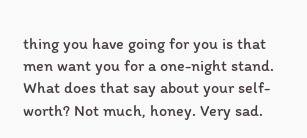thing you have going for you is that men want you for a one-night stand. What does that say about your self-worth? Not much, honey. Very sad.